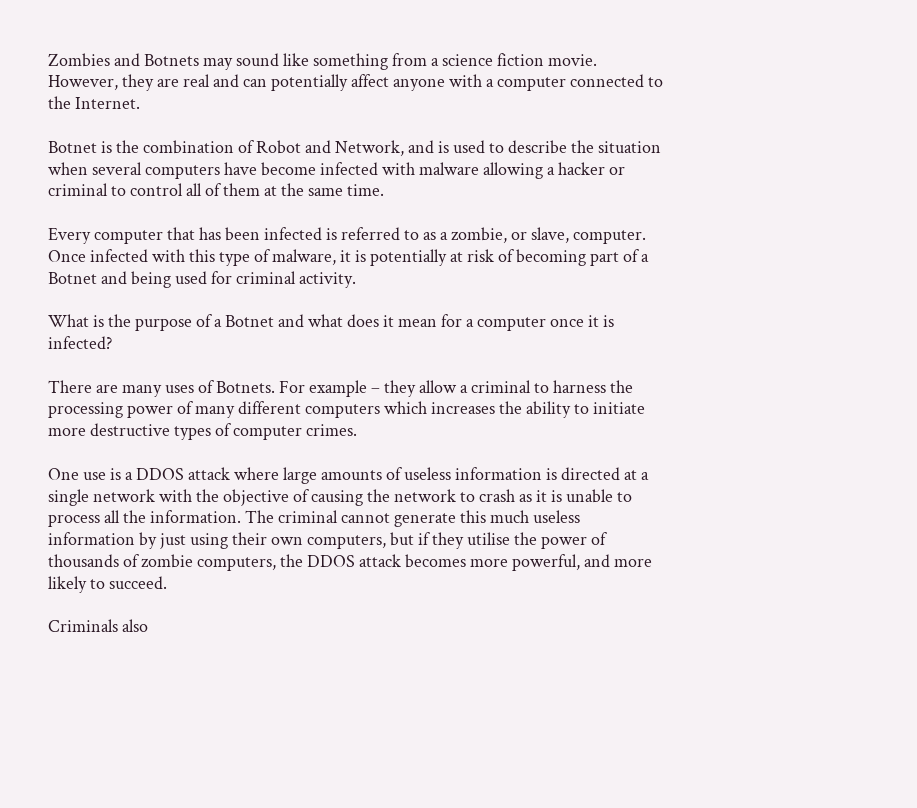Zombies and Botnets may sound like something from a science fiction movie. However, they are real and can potentially affect anyone with a computer connected to the Internet.

Botnet is the combination of Robot and Network, and is used to describe the situation when several computers have become infected with malware allowing a hacker or criminal to control all of them at the same time.

Every computer that has been infected is referred to as a zombie, or slave, computer. Once infected with this type of malware, it is potentially at risk of becoming part of a Botnet and being used for criminal activity.

What is the purpose of a Botnet and what does it mean for a computer once it is infected?

There are many uses of Botnets. For example – they allow a criminal to harness the processing power of many different computers which increases the ability to initiate more destructive types of computer crimes.

One use is a DDOS attack where large amounts of useless information is directed at a single network with the objective of causing the network to crash as it is unable to process all the information. The criminal cannot generate this much useless information by just using their own computers, but if they utilise the power of thousands of zombie computers, the DDOS attack becomes more powerful, and more likely to succeed.

Criminals also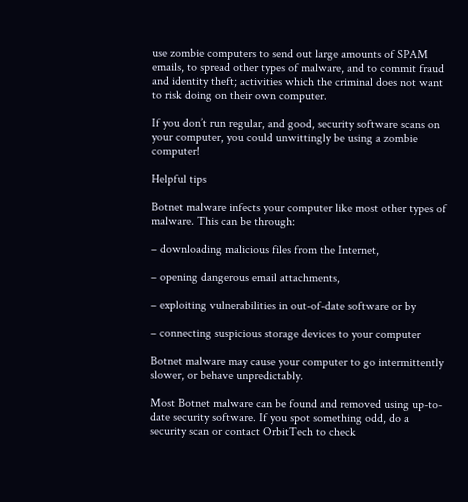use zombie computers to send out large amounts of SPAM emails, to spread other types of malware, and to commit fraud and identity theft; activities which the criminal does not want to risk doing on their own computer.

If you don’t run regular, and good, security software scans on your computer, you could unwittingly be using a zombie computer!

Helpful tips

Botnet malware infects your computer like most other types of malware. This can be through:

– downloading malicious files from the Internet,

– opening dangerous email attachments,

– exploiting vulnerabilities in out-of-date software or by

– connecting suspicious storage devices to your computer

Botnet malware may cause your computer to go intermittently slower, or behave unpredictably.

Most Botnet malware can be found and removed using up-to-date security software. If you spot something odd, do a security scan or contact OrbitTech to check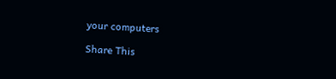your computers

Share This